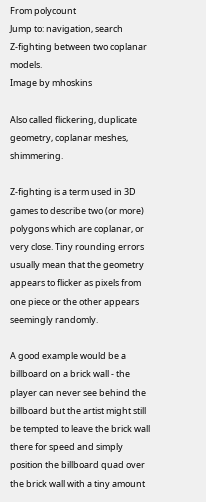From polycount
Jump to: navigation, search
Z-fighting between two coplanar models.
Image by mhoskins

Also called flickering, duplicate geometry, coplanar meshes, shimmering.

Z-fighting is a term used in 3D games to describe two (or more) polygons which are coplanar, or very close. Tiny rounding errors usually mean that the geometry appears to flicker as pixels from one piece or the other appears seemingly randomly.

A good example would be a billboard on a brick wall - the player can never see behind the billboard but the artist might still be tempted to leave the brick wall there for speed and simply position the billboard quad over the brick wall with a tiny amount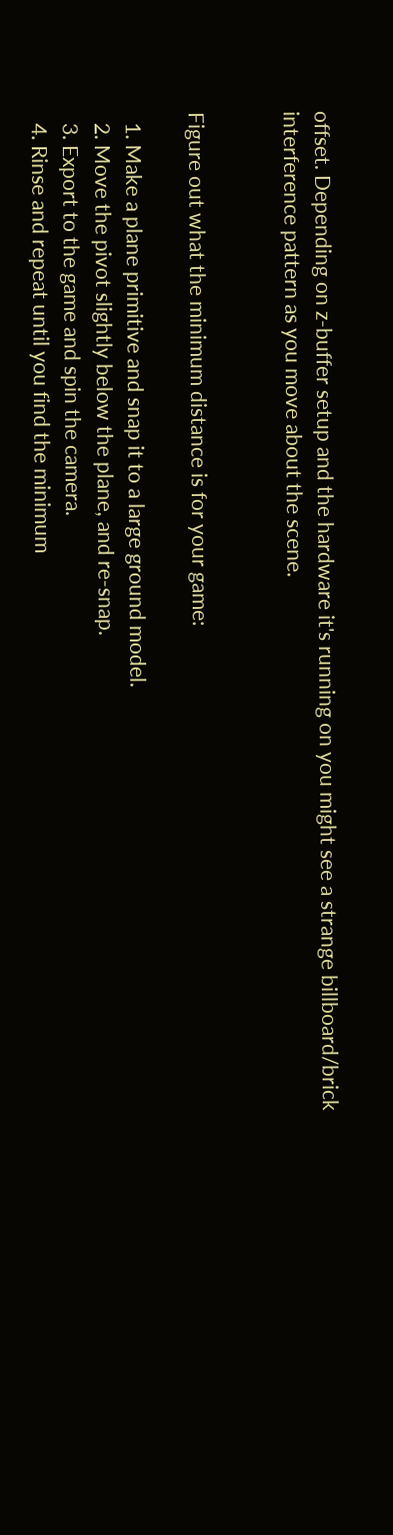offset. Depending on z-buffer setup and the hardware it's running on you might see a strange billboard/brick interference pattern as you move about the scene.


Figure out what the minimum distance is for your game:

  1. Make a plane primitive and snap it to a large ground model.
  2. Move the pivot slightly below the plane, and re-snap.
  3. Export to the game and spin the camera.
  4. Rinse and repeat until you find the minimum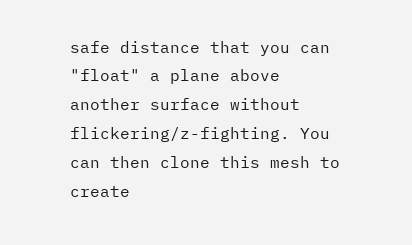safe distance that you can "float" a plane above another surface without flickering/z-fighting. You can then clone this mesh to create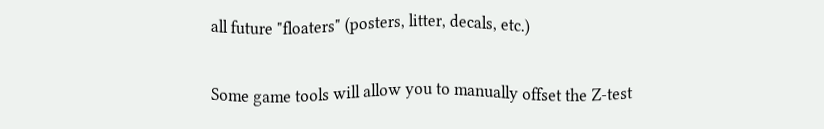all future "floaters" (posters, litter, decals, etc.)

Some game tools will allow you to manually offset the Z-test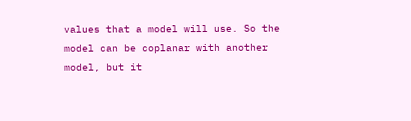values that a model will use. So the model can be coplanar with another model, but it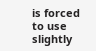is forced to use slightly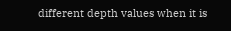different depth values when it is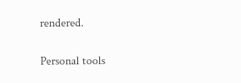rendered.

Personal tools